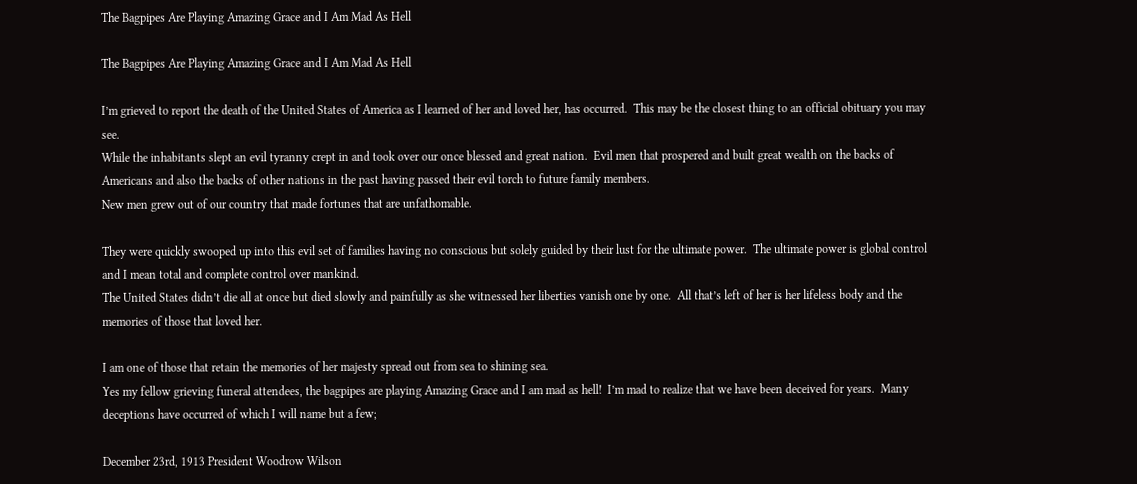The Bagpipes Are Playing Amazing Grace and I Am Mad As Hell

The Bagpipes Are Playing Amazing Grace and I Am Mad As Hell

I’m grieved to report the death of the United States of America as I learned of her and loved her, has occurred.  This may be the closest thing to an official obituary you may see.
While the inhabitants slept an evil tyranny crept in and took over our once blessed and great nation.  Evil men that prospered and built great wealth on the backs of Americans and also the backs of other nations in the past having passed their evil torch to future family members.
New men grew out of our country that made fortunes that are unfathomable.

They were quickly swooped up into this evil set of families having no conscious but solely guided by their lust for the ultimate power.  The ultimate power is global control and I mean total and complete control over mankind.
The United States didn’t die all at once but died slowly and painfully as she witnessed her liberties vanish one by one.  All that’s left of her is her lifeless body and the memories of those that loved her.

I am one of those that retain the memories of her majesty spread out from sea to shining sea.
Yes my fellow grieving funeral attendees, the bagpipes are playing Amazing Grace and I am mad as hell!  I’m mad to realize that we have been deceived for years.  Many deceptions have occurred of which I will name but a few;

December 23rd, 1913 President Woodrow Wilson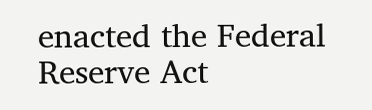enacted the Federal Reserve Act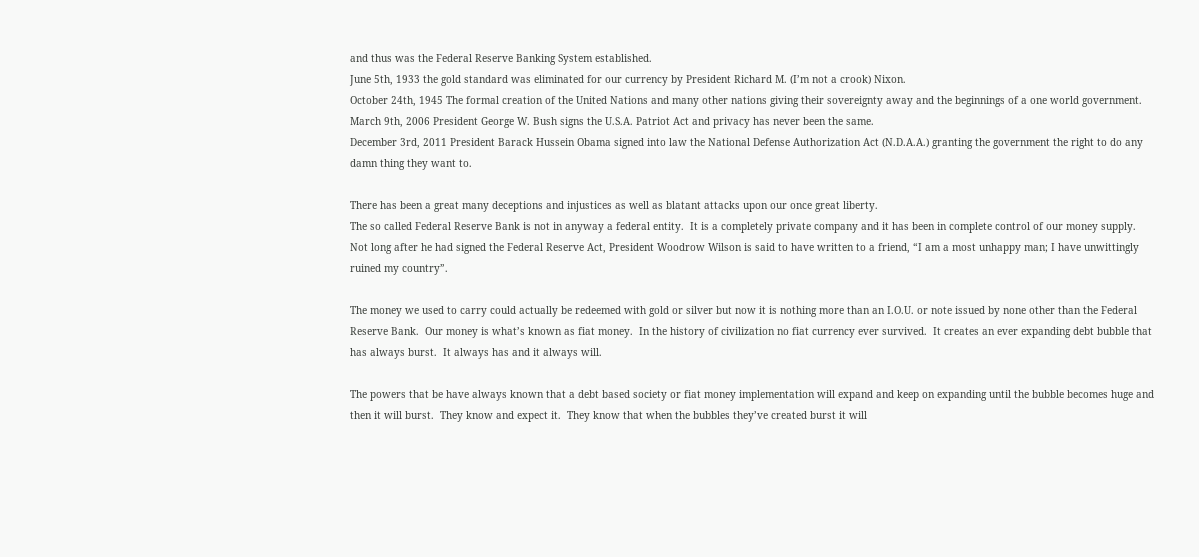and thus was the Federal Reserve Banking System established.
June 5th, 1933 the gold standard was eliminated for our currency by President Richard M. (I’m not a crook) Nixon.
October 24th, 1945 The formal creation of the United Nations and many other nations giving their sovereignty away and the beginnings of a one world government.
March 9th, 2006 President George W. Bush signs the U.S.A. Patriot Act and privacy has never been the same.
December 3rd, 2011 President Barack Hussein Obama signed into law the National Defense Authorization Act (N.D.A.A.) granting the government the right to do any damn thing they want to.

There has been a great many deceptions and injustices as well as blatant attacks upon our once great liberty.
The so called Federal Reserve Bank is not in anyway a federal entity.  It is a completely private company and it has been in complete control of our money supply.
Not long after he had signed the Federal Reserve Act, President Woodrow Wilson is said to have written to a friend, “I am a most unhappy man; I have unwittingly ruined my country”.

The money we used to carry could actually be redeemed with gold or silver but now it is nothing more than an I.O.U. or note issued by none other than the Federal Reserve Bank.  Our money is what’s known as fiat money.  In the history of civilization no fiat currency ever survived.  It creates an ever expanding debt bubble that has always burst.  It always has and it always will.

The powers that be have always known that a debt based society or fiat money implementation will expand and keep on expanding until the bubble becomes huge and then it will burst.  They know and expect it.  They know that when the bubbles they’ve created burst it will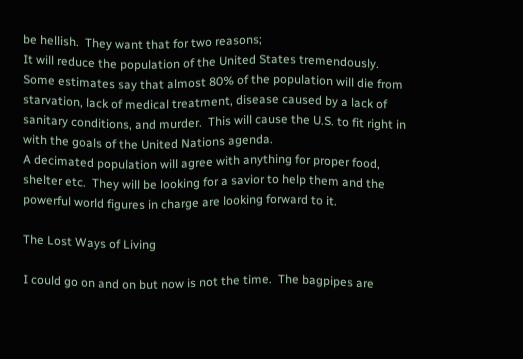be hellish.  They want that for two reasons;
It will reduce the population of the United States tremendously.  Some estimates say that almost 80% of the population will die from starvation, lack of medical treatment, disease caused by a lack of sanitary conditions, and murder.  This will cause the U.S. to fit right in with the goals of the United Nations agenda.
A decimated population will agree with anything for proper food, shelter etc.  They will be looking for a savior to help them and the powerful world figures in charge are looking forward to it.

The Lost Ways of Living

I could go on and on but now is not the time.  The bagpipes are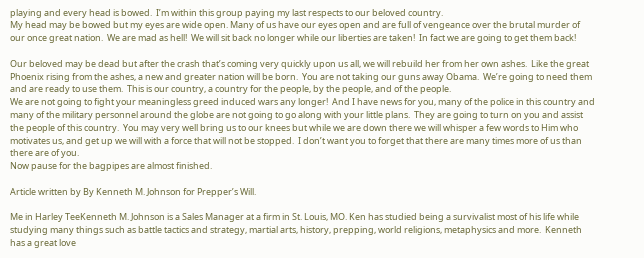playing and every head is bowed.  I’m within this group paying my last respects to our beloved country.
My head may be bowed but my eyes are wide open. Many of us have our eyes open and are full of vengeance over the brutal murder of our once great nation.  We are mad as hell!  We will sit back no longer while our liberties are taken!  In fact we are going to get them back!

Our beloved may be dead but after the crash that’s coming very quickly upon us all, we will rebuild her from her own ashes.  Like the great Phoenix rising from the ashes, a new and greater nation will be born.  You are not taking our guns away Obama.  We’re going to need them and are ready to use them.  This is our country, a country for the people, by the people, and of the people.
We are not going to fight your meaningless greed induced wars any longer!  And I have news for you, many of the police in this country and many of the military personnel around the globe are not going to go along with your little plans.  They are going to turn on you and assist the people of this country.  You may very well bring us to our knees but while we are down there we will whisper a few words to Him who motivates us, and get up we will with a force that will not be stopped.  I don’t want you to forget that there are many times more of us than there are of you.
Now pause for the bagpipes are almost finished.

Article written by By Kenneth M. Johnson for Prepper’s Will.

Me in Harley TeeKenneth M. Johnson is a Sales Manager at a firm in St. Louis, MO. Ken has studied being a survivalist most of his life while studying many things such as battle tactics and strategy, martial arts, history, prepping, world religions, metaphysics and more.  Kenneth has a great love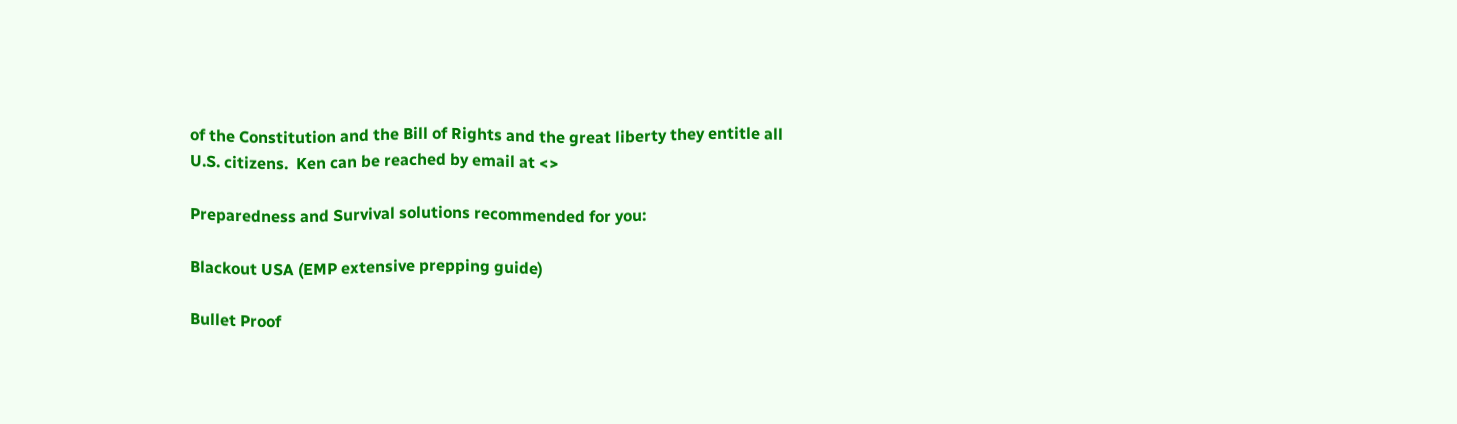of the Constitution and the Bill of Rights and the great liberty they entitle all U.S. citizens.  Ken can be reached by email at <>

Preparedness and Survival solutions recommended for you:

Blackout USA (EMP extensive prepping guide)

Bullet Proof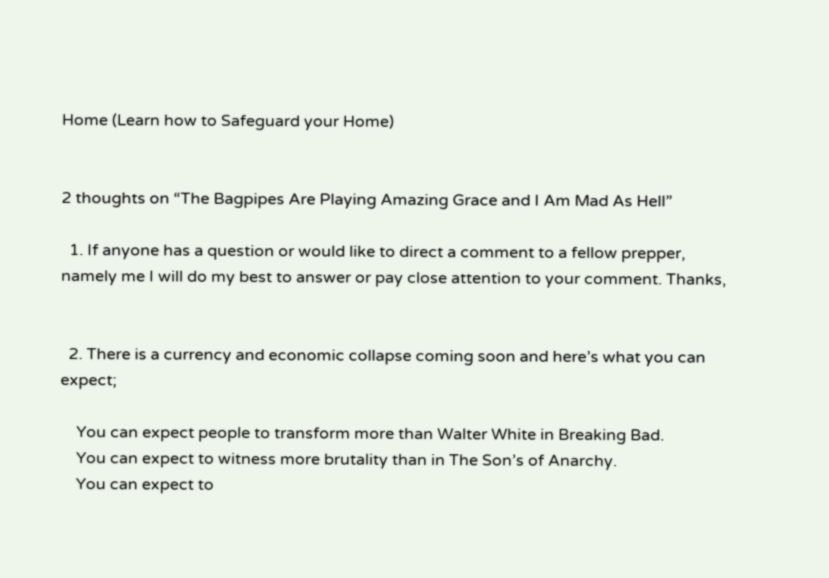Home (Learn how to Safeguard your Home)


2 thoughts on “The Bagpipes Are Playing Amazing Grace and I Am Mad As Hell”

  1. If anyone has a question or would like to direct a comment to a fellow prepper, namely me I will do my best to answer or pay close attention to your comment. Thanks,


  2. There is a currency and economic collapse coming soon and here’s what you can expect;

    You can expect people to transform more than Walter White in Breaking Bad.
    You can expect to witness more brutality than in The Son’s of Anarchy.
    You can expect to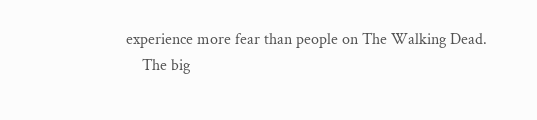experience more fear than people on The Walking Dead.
    The big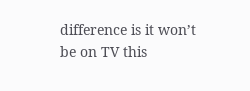difference is it won’t be on TV this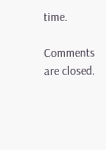time.

Comments are closed.